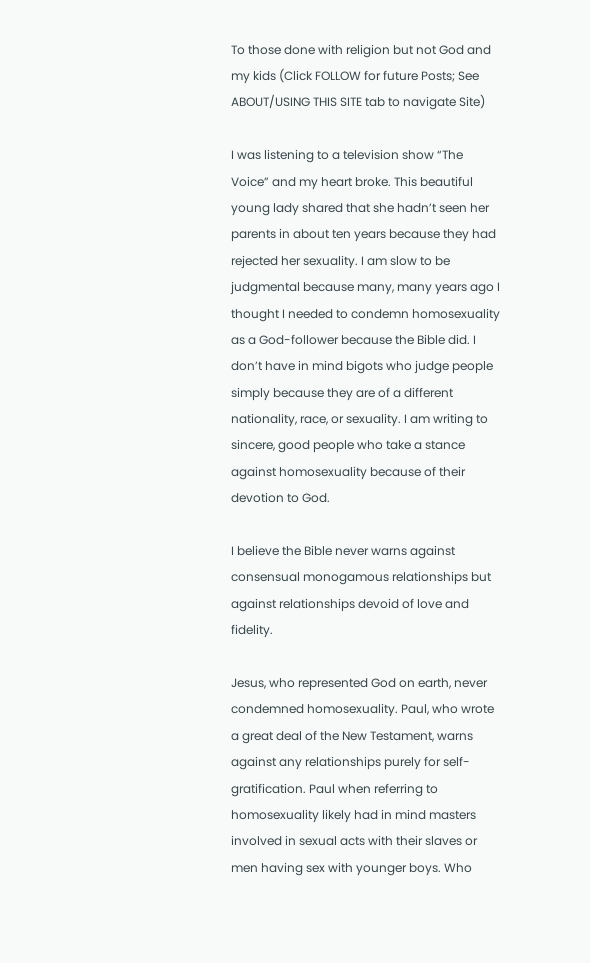To those done with religion but not God and my kids (Click FOLLOW for future Posts; See ABOUT/USING THIS SITE tab to navigate Site)

I was listening to a television show “The Voice” and my heart broke. This beautiful young lady shared that she hadn’t seen her parents in about ten years because they had rejected her sexuality. I am slow to be judgmental because many, many years ago I thought I needed to condemn homosexuality as a God-follower because the Bible did. I don’t have in mind bigots who judge people simply because they are of a different nationality, race, or sexuality. I am writing to sincere, good people who take a stance against homosexuality because of their devotion to God.

I believe the Bible never warns against consensual monogamous relationships but against relationships devoid of love and fidelity.

Jesus, who represented God on earth, never condemned homosexuality. Paul, who wrote a great deal of the New Testament, warns against any relationships purely for self-gratification. Paul when referring to homosexuality likely had in mind masters involved in sexual acts with their slaves or men having sex with younger boys. Who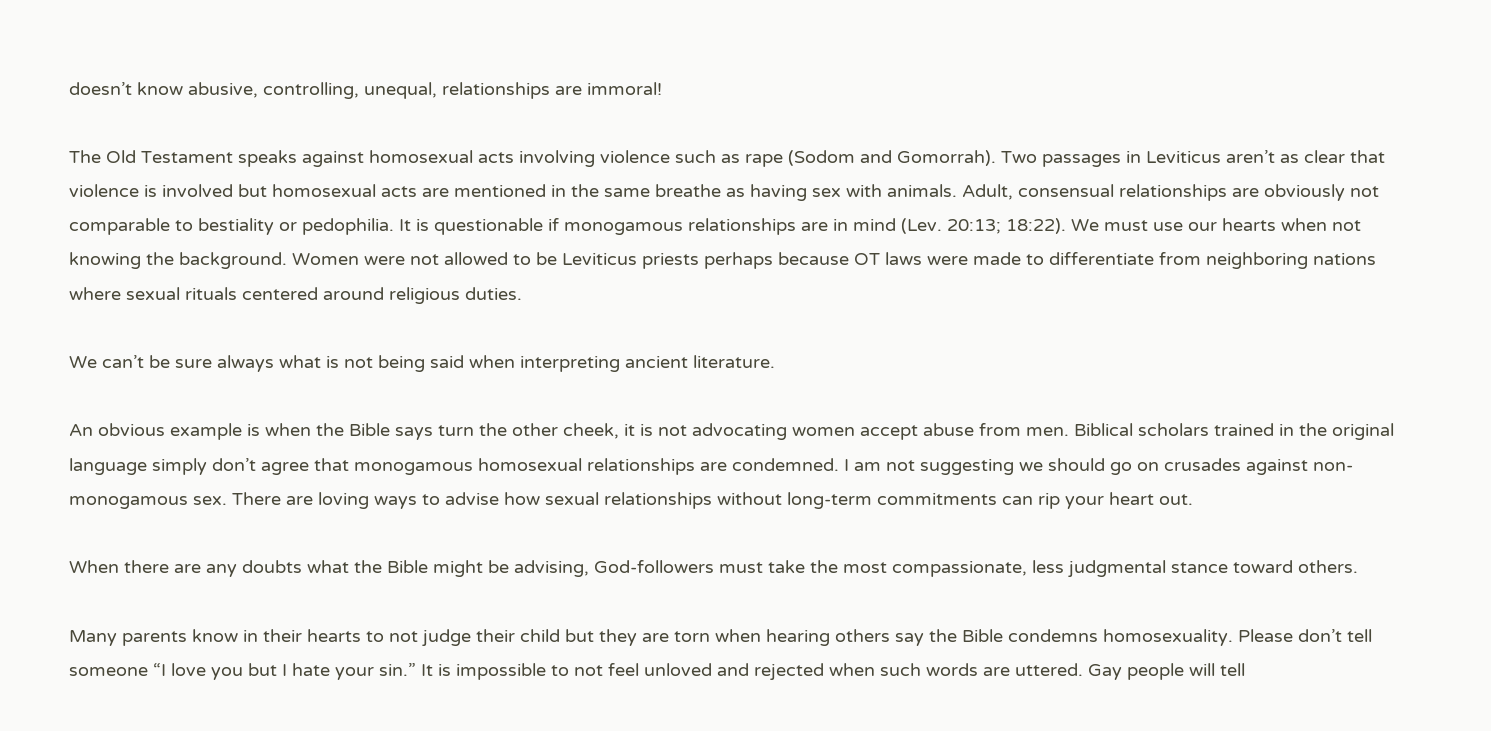doesn’t know abusive, controlling, unequal, relationships are immoral!

The Old Testament speaks against homosexual acts involving violence such as rape (Sodom and Gomorrah). Two passages in Leviticus aren’t as clear that violence is involved but homosexual acts are mentioned in the same breathe as having sex with animals. Adult, consensual relationships are obviously not comparable to bestiality or pedophilia. It is questionable if monogamous relationships are in mind (Lev. 20:13; 18:22). We must use our hearts when not knowing the background. Women were not allowed to be Leviticus priests perhaps because OT laws were made to differentiate from neighboring nations where sexual rituals centered around religious duties.

We can’t be sure always what is not being said when interpreting ancient literature.

An obvious example is when the Bible says turn the other cheek, it is not advocating women accept abuse from men. Biblical scholars trained in the original language simply don’t agree that monogamous homosexual relationships are condemned. I am not suggesting we should go on crusades against non-monogamous sex. There are loving ways to advise how sexual relationships without long-term commitments can rip your heart out.

When there are any doubts what the Bible might be advising, God-followers must take the most compassionate, less judgmental stance toward others.

Many parents know in their hearts to not judge their child but they are torn when hearing others say the Bible condemns homosexuality. Please don’t tell someone “I love you but I hate your sin.” It is impossible to not feel unloved and rejected when such words are uttered. Gay people will tell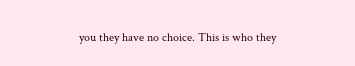you they have no choice. This is who they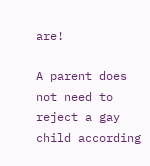are!

A parent does not need to reject a gay child according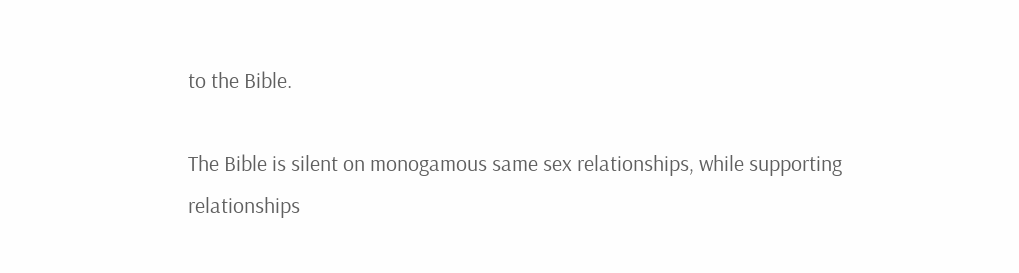to the Bible.

The Bible is silent on monogamous same sex relationships, while supporting relationships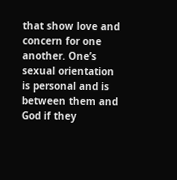that show love and concern for one another. One’s sexual orientation is personal and is between them and God if they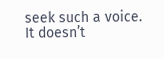seek such a voice. It doesn’t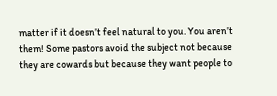matter if it doesn’t feel natural to you. You aren’t them! Some pastors avoid the subject not because they are cowards but because they want people to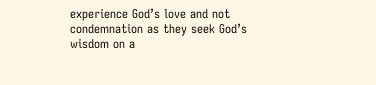experience God’s love and not condemnation as they seek God’s wisdom on a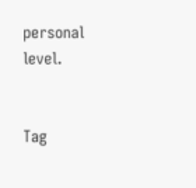personal level.


Tag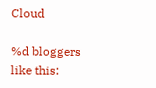Cloud

%d bloggers like this: